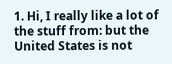1. Hi, I really like a lot of the stuff from: but the United States is not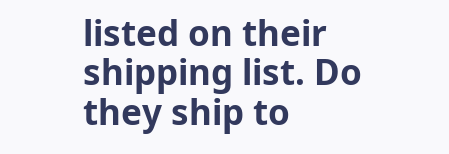listed on their shipping list. Do they ship to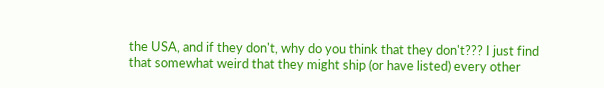the USA, and if they don't, why do you think that they don't??? I just find that somewhat weird that they might ship (or have listed) every other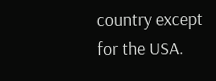country except for the USA.